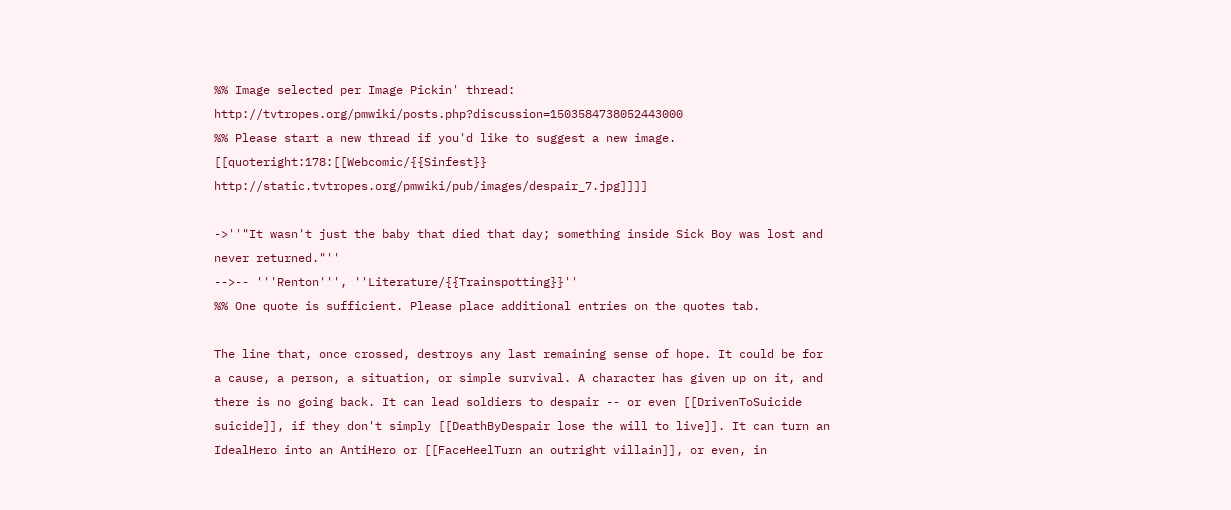%% Image selected per Image Pickin' thread: http://tvtropes.org/pmwiki/posts.php?discussion=1503584738052443000
%% Please start a new thread if you'd like to suggest a new image.
[[quoteright:178:[[Webcomic/{{Sinfest}} http://static.tvtropes.org/pmwiki/pub/images/despair_7.jpg]]]]

->''"It wasn't just the baby that died that day; something inside Sick Boy was lost and never returned."''
-->-- '''Renton''', ''Literature/{{Trainspotting}}''
%% One quote is sufficient. Please place additional entries on the quotes tab.

The line that, once crossed, destroys any last remaining sense of hope. It could be for a cause, a person, a situation, or simple survival. A character has given up on it, and there is no going back. It can lead soldiers to despair -- or even [[DrivenToSuicide suicide]], if they don't simply [[DeathByDespair lose the will to live]]. It can turn an IdealHero into an AntiHero or [[FaceHeelTurn an outright villain]], or even, in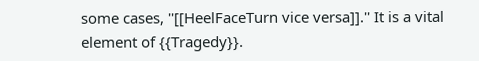some cases, ''[[HeelFaceTurn vice versa]].'' It is a vital element of {{Tragedy}}.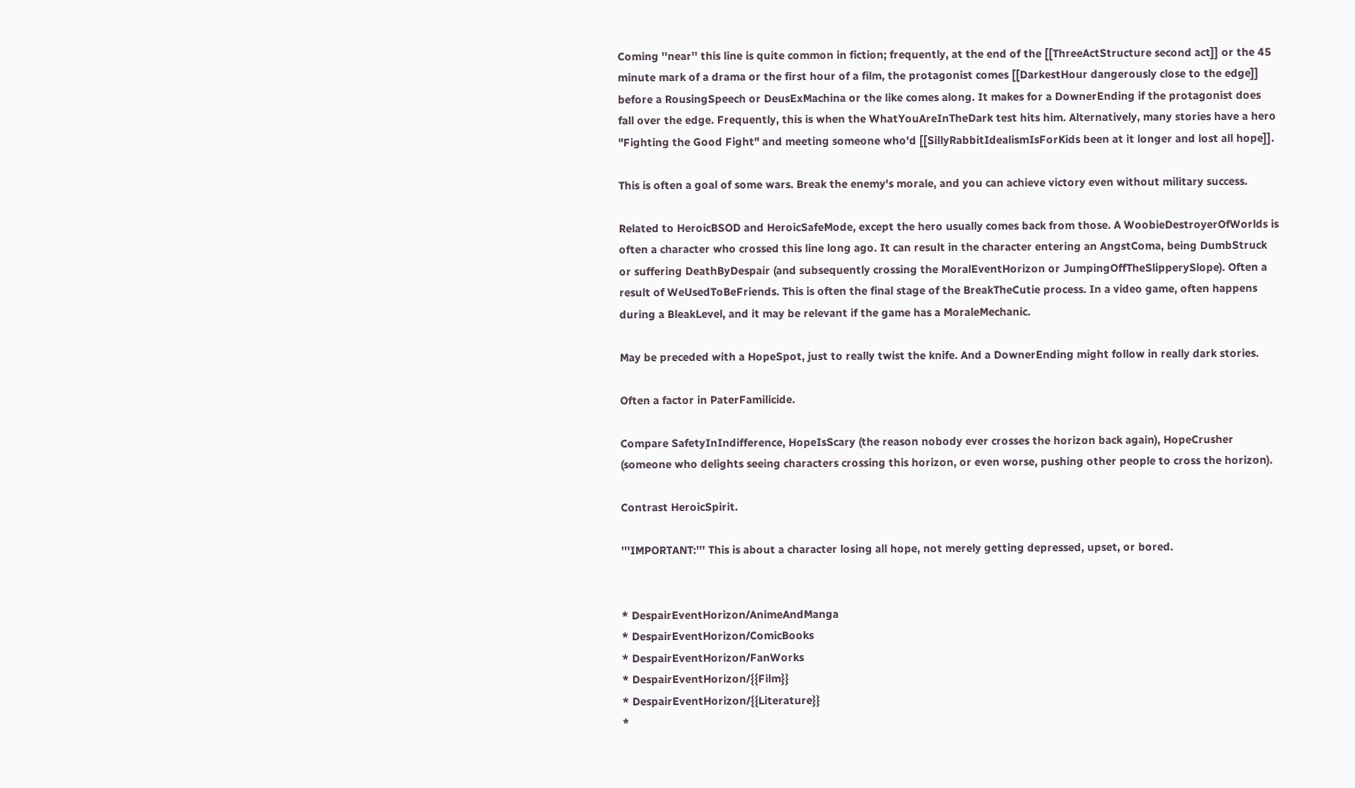Coming ''near'' this line is quite common in fiction; frequently, at the end of the [[ThreeActStructure second act]] or the 45 minute mark of a drama or the first hour of a film, the protagonist comes [[DarkestHour dangerously close to the edge]] before a RousingSpeech or DeusExMachina or the like comes along. It makes for a DownerEnding if the protagonist does fall over the edge. Frequently, this is when the WhatYouAreInTheDark test hits him. Alternatively, many stories have a hero "Fighting the Good Fight" and meeting someone who'd [[SillyRabbitIdealismIsForKids been at it longer and lost all hope]].

This is often a goal of some wars. Break the enemy's morale, and you can achieve victory even without military success.

Related to HeroicBSOD and HeroicSafeMode, except the hero usually comes back from those. A WoobieDestroyerOfWorlds is often a character who crossed this line long ago. It can result in the character entering an AngstComa, being DumbStruck or suffering DeathByDespair (and subsequently crossing the MoralEventHorizon or JumpingOffTheSlipperySlope). Often a result of WeUsedToBeFriends. This is often the final stage of the BreakTheCutie process. In a video game, often happens during a BleakLevel, and it may be relevant if the game has a MoraleMechanic.

May be preceded with a HopeSpot, just to really twist the knife. And a DownerEnding might follow in really dark stories.

Often a factor in PaterFamilicide.

Compare SafetyInIndifference, HopeIsScary (the reason nobody ever crosses the horizon back again), HopeCrusher (someone who delights seeing characters crossing this horizon, or even worse, pushing other people to cross the horizon).

Contrast HeroicSpirit.

'''IMPORTANT:''' This is about a character losing all hope, not merely getting depressed, upset, or bored.


* DespairEventHorizon/AnimeAndManga
* DespairEventHorizon/ComicBooks
* DespairEventHorizon/FanWorks
* DespairEventHorizon/{{Film}}
* DespairEventHorizon/{{Literature}}
*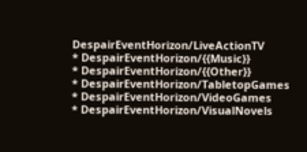DespairEventHorizon/LiveActionTV
* DespairEventHorizon/{{Music}}
* DespairEventHorizon/{{Other}}
* DespairEventHorizon/TabletopGames
* DespairEventHorizon/VideoGames
* DespairEventHorizon/VisualNovels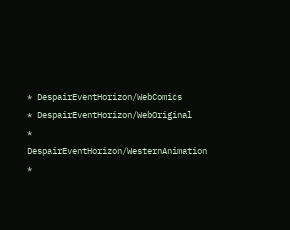* DespairEventHorizon/WebComics
* DespairEventHorizon/WebOriginal
* DespairEventHorizon/WesternAnimation
*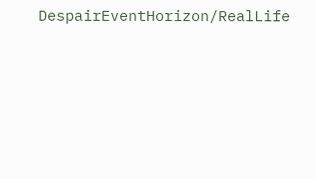DespairEventHorizon/RealLife